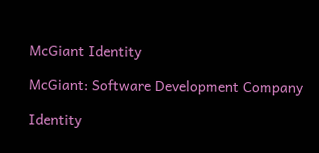McGiant Identity

McGiant: Software Development Company

Identity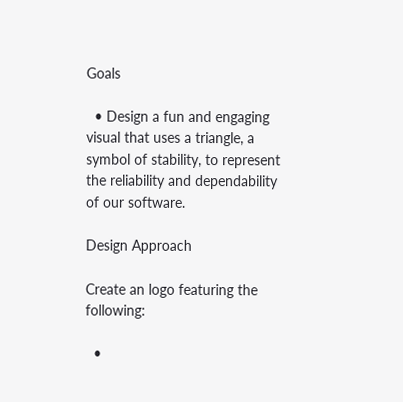Goals

  • Design a fun and engaging visual that uses a triangle, a symbol of stability, to represent the reliability and dependability of our software.

Design Approach

Create an logo featuring the following:

  •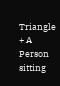Triangle + A Person sitting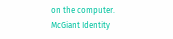on the computer.
McGiant Identity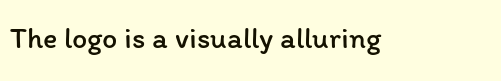The logo is a visually alluring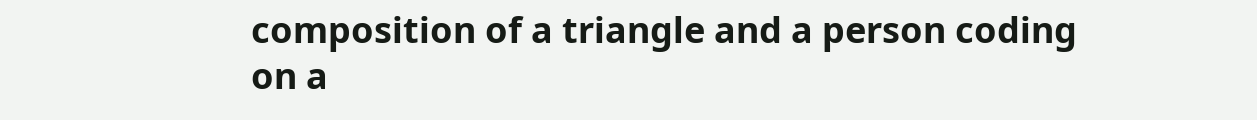composition of a triangle and a person coding on a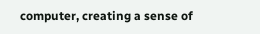computer, creating a sense of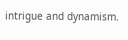intrigue and dynamism.